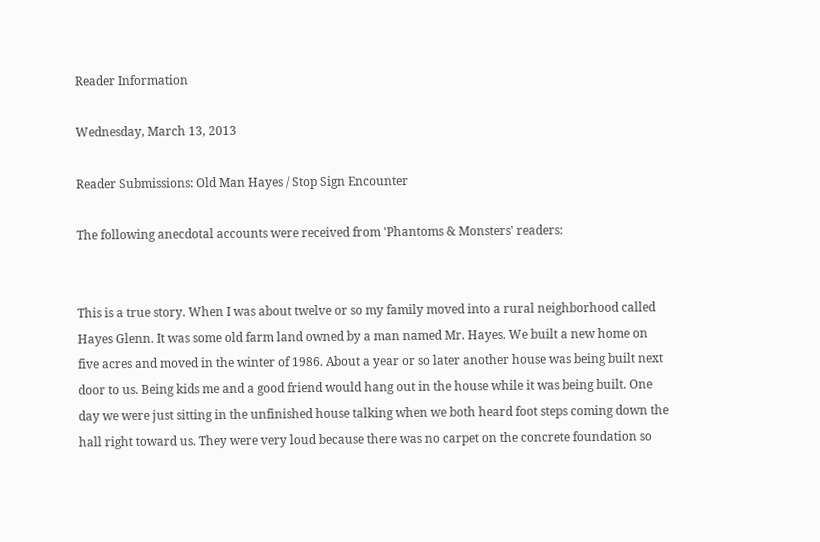Reader Information

Wednesday, March 13, 2013

Reader Submissions: Old Man Hayes / Stop Sign Encounter

The following anecdotal accounts were received from 'Phantoms & Monsters' readers:


This is a true story. When I was about twelve or so my family moved into a rural neighborhood called Hayes Glenn. It was some old farm land owned by a man named Mr. Hayes. We built a new home on five acres and moved in the winter of 1986. About a year or so later another house was being built next door to us. Being kids me and a good friend would hang out in the house while it was being built. One day we were just sitting in the unfinished house talking when we both heard foot steps coming down the hall right toward us. They were very loud because there was no carpet on the concrete foundation so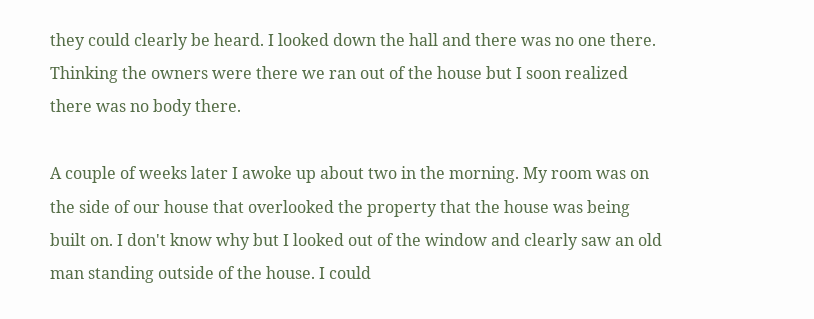they could clearly be heard. I looked down the hall and there was no one there. Thinking the owners were there we ran out of the house but I soon realized there was no body there.

A couple of weeks later I awoke up about two in the morning. My room was on the side of our house that overlooked the property that the house was being built on. I don't know why but I looked out of the window and clearly saw an old man standing outside of the house. I could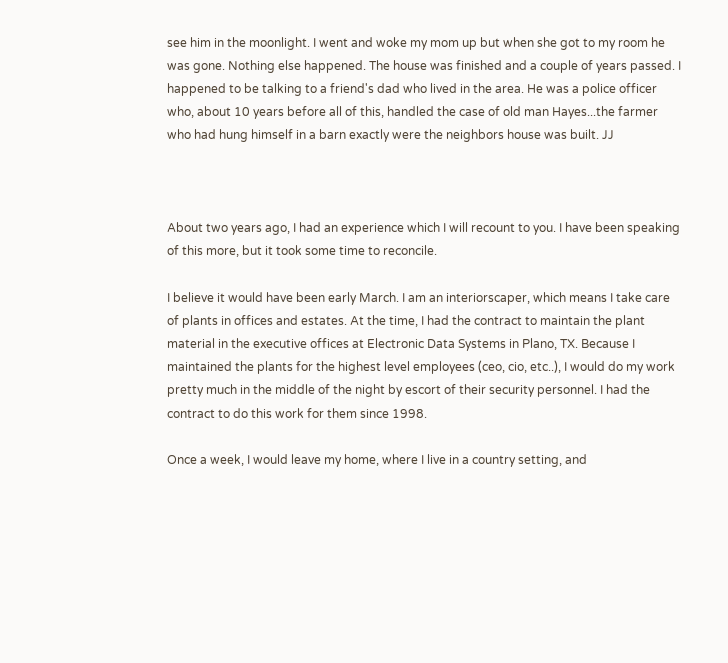see him in the moonlight. I went and woke my mom up but when she got to my room he was gone. Nothing else happened. The house was finished and a couple of years passed. I happened to be talking to a friend's dad who lived in the area. He was a police officer who, about 10 years before all of this, handled the case of old man Hayes...the farmer who had hung himself in a barn exactly were the neighbors house was built. JJ



About two years ago, I had an experience which I will recount to you. I have been speaking of this more, but it took some time to reconcile.

I believe it would have been early March. I am an interiorscaper, which means I take care of plants in offices and estates. At the time, I had the contract to maintain the plant material in the executive offices at Electronic Data Systems in Plano, TX. Because I maintained the plants for the highest level employees (ceo, cio, etc..), I would do my work pretty much in the middle of the night by escort of their security personnel. I had the contract to do this work for them since 1998.

Once a week, I would leave my home, where I live in a country setting, and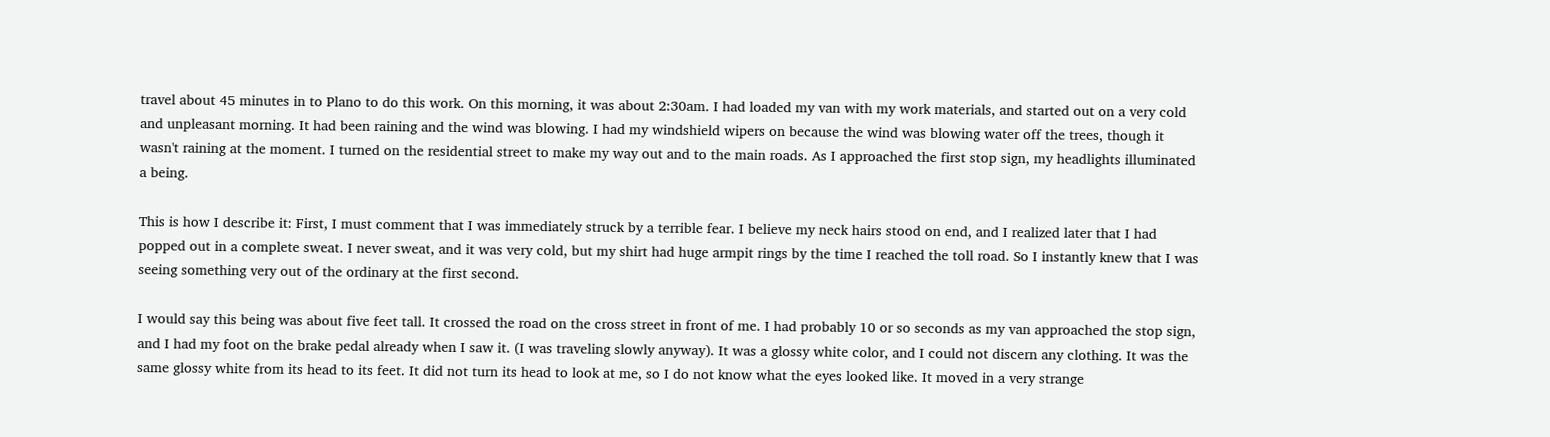travel about 45 minutes in to Plano to do this work. On this morning, it was about 2:30am. I had loaded my van with my work materials, and started out on a very cold and unpleasant morning. It had been raining and the wind was blowing. I had my windshield wipers on because the wind was blowing water off the trees, though it wasn't raining at the moment. I turned on the residential street to make my way out and to the main roads. As I approached the first stop sign, my headlights illuminated a being.

This is how I describe it: First, I must comment that I was immediately struck by a terrible fear. I believe my neck hairs stood on end, and I realized later that I had popped out in a complete sweat. I never sweat, and it was very cold, but my shirt had huge armpit rings by the time I reached the toll road. So I instantly knew that I was seeing something very out of the ordinary at the first second.

I would say this being was about five feet tall. It crossed the road on the cross street in front of me. I had probably 10 or so seconds as my van approached the stop sign, and I had my foot on the brake pedal already when I saw it. (I was traveling slowly anyway). It was a glossy white color, and I could not discern any clothing. It was the same glossy white from its head to its feet. It did not turn its head to look at me, so I do not know what the eyes looked like. It moved in a very strange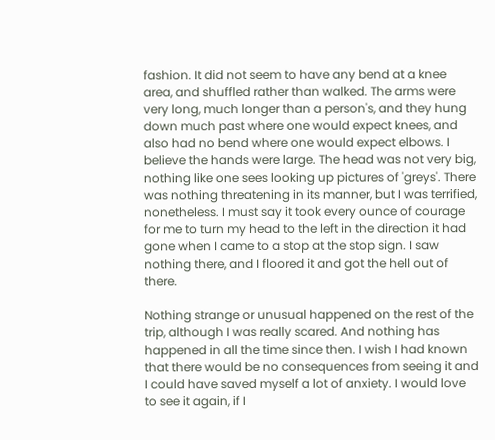fashion. It did not seem to have any bend at a knee area, and shuffled rather than walked. The arms were very long, much longer than a person's, and they hung down much past where one would expect knees, and also had no bend where one would expect elbows. I believe the hands were large. The head was not very big, nothing like one sees looking up pictures of 'greys'. There was nothing threatening in its manner, but I was terrified, nonetheless. I must say it took every ounce of courage for me to turn my head to the left in the direction it had gone when I came to a stop at the stop sign. I saw nothing there, and I floored it and got the hell out of there.

Nothing strange or unusual happened on the rest of the trip, although I was really scared. And nothing has happened in all the time since then. I wish I had known that there would be no consequences from seeing it and I could have saved myself a lot of anxiety. I would love to see it again, if I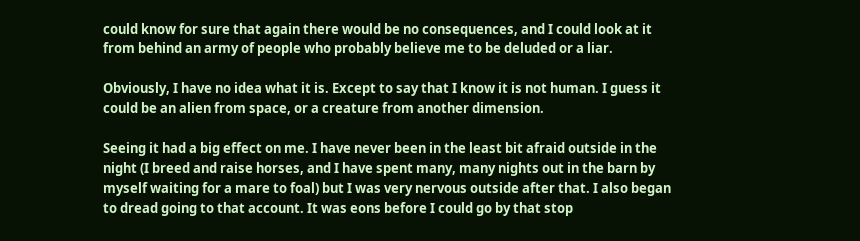could know for sure that again there would be no consequences, and I could look at it from behind an army of people who probably believe me to be deluded or a liar.

Obviously, I have no idea what it is. Except to say that I know it is not human. I guess it could be an alien from space, or a creature from another dimension.

Seeing it had a big effect on me. I have never been in the least bit afraid outside in the night (I breed and raise horses, and I have spent many, many nights out in the barn by myself waiting for a mare to foal) but I was very nervous outside after that. I also began to dread going to that account. It was eons before I could go by that stop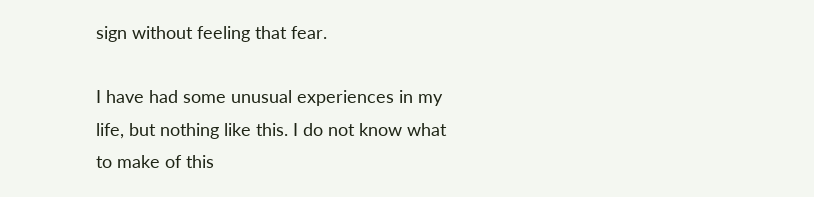sign without feeling that fear.

I have had some unusual experiences in my life, but nothing like this. I do not know what to make of this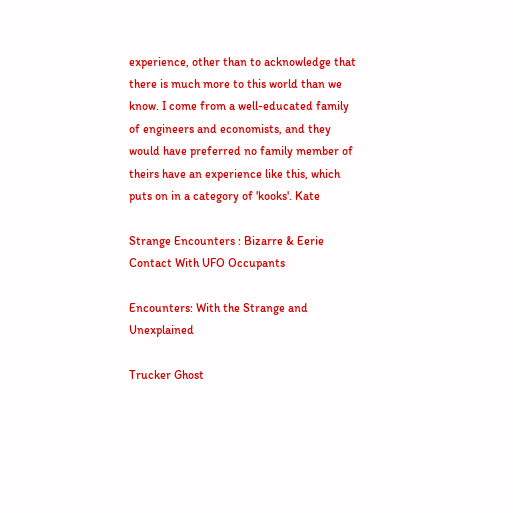experience, other than to acknowledge that there is much more to this world than we know. I come from a well-educated family of engineers and economists, and they would have preferred no family member of theirs have an experience like this, which puts on in a category of 'kooks'. Kate

Strange Encounters : Bizarre & Eerie Contact With UFO Occupants

Encounters: With the Strange and Unexplained

Trucker Ghost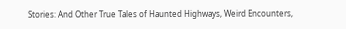Stories: And Other True Tales of Haunted Highways, Weird Encounters,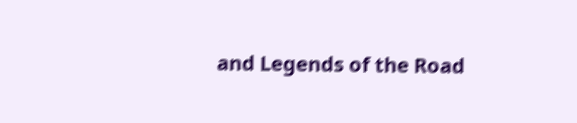and Legends of the Road